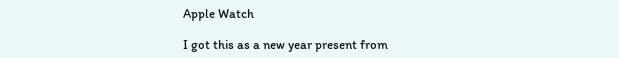Apple Watch

I got this as a new year present from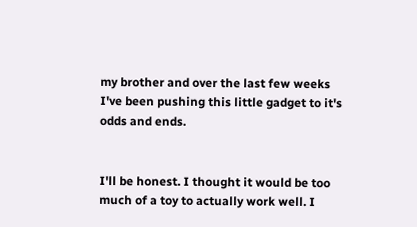my brother and over the last few weeks I've been pushing this little gadget to it's odds and ends.


I'll be honest. I thought it would be too much of a toy to actually work well. I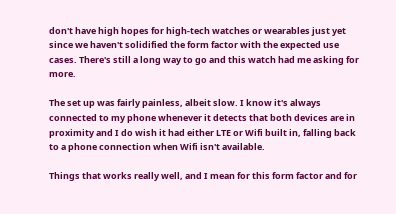don't have high hopes for high-tech watches or wearables just yet since we haven't solidified the form factor with the expected use cases. There's still a long way to go and this watch had me asking for more.

The set up was fairly painless, albeit slow. I know it's always connected to my phone whenever it detects that both devices are in proximity and I do wish it had either LTE or Wifi built in, falling back to a phone connection when Wifi isn't available.

Things that works really well, and I mean for this form factor and for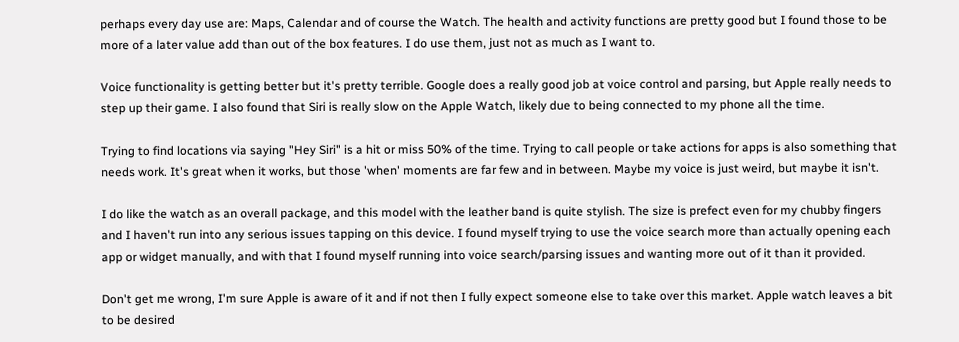perhaps every day use are: Maps, Calendar and of course the Watch. The health and activity functions are pretty good but I found those to be more of a later value add than out of the box features. I do use them, just not as much as I want to.

Voice functionality is getting better but it's pretty terrible. Google does a really good job at voice control and parsing, but Apple really needs to step up their game. I also found that Siri is really slow on the Apple Watch, likely due to being connected to my phone all the time.

Trying to find locations via saying "Hey Siri" is a hit or miss 50% of the time. Trying to call people or take actions for apps is also something that needs work. It's great when it works, but those 'when' moments are far few and in between. Maybe my voice is just weird, but maybe it isn't.

I do like the watch as an overall package, and this model with the leather band is quite stylish. The size is prefect even for my chubby fingers and I haven't run into any serious issues tapping on this device. I found myself trying to use the voice search more than actually opening each app or widget manually, and with that I found myself running into voice search/parsing issues and wanting more out of it than it provided.

Don't get me wrong, I'm sure Apple is aware of it and if not then I fully expect someone else to take over this market. Apple watch leaves a bit to be desired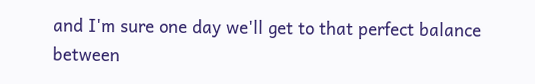and I'm sure one day we'll get to that perfect balance between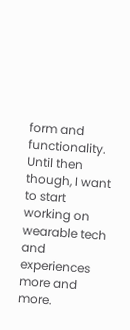form and functionality. Until then though, I want to start working on wearable tech and experiences more and more.